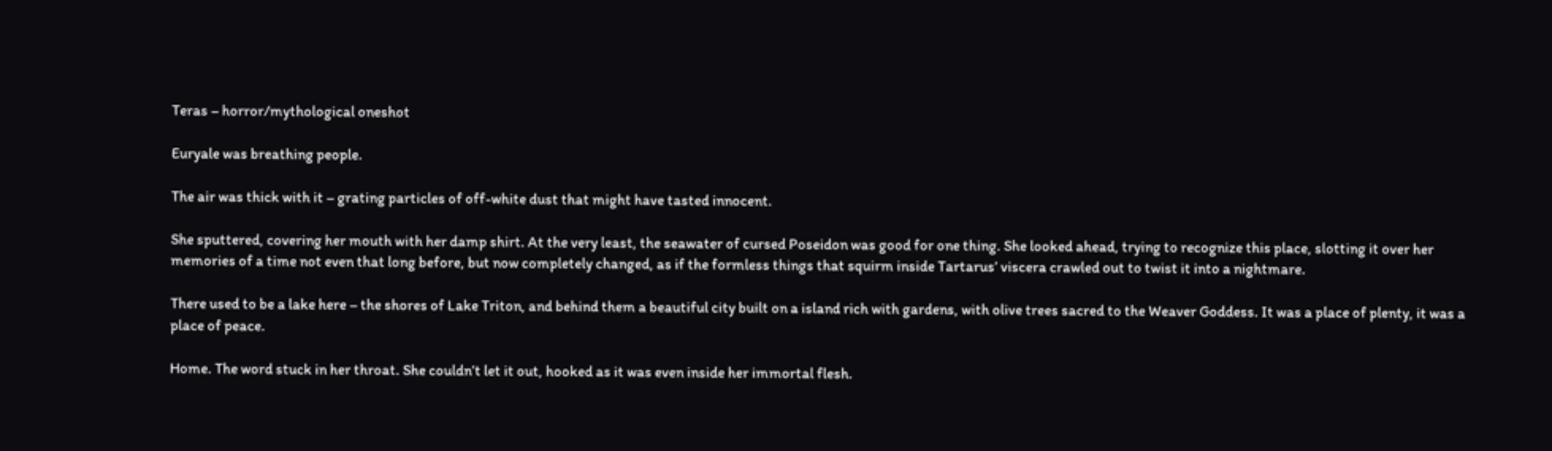Teras – horror/mythological oneshot

Euryale was breathing people.

The air was thick with it – grating particles of off-white dust that might have tasted innocent.

She sputtered, covering her mouth with her damp shirt. At the very least, the seawater of cursed Poseidon was good for one thing. She looked ahead, trying to recognize this place, slotting it over her memories of a time not even that long before, but now completely changed, as if the formless things that squirm inside Tartarus’ viscera crawled out to twist it into a nightmare.

There used to be a lake here – the shores of Lake Triton, and behind them a beautiful city built on a island rich with gardens, with olive trees sacred to the Weaver Goddess. It was a place of plenty, it was a place of peace.

Home. The word stuck in her throat. She couldn’t let it out, hooked as it was even inside her immortal flesh.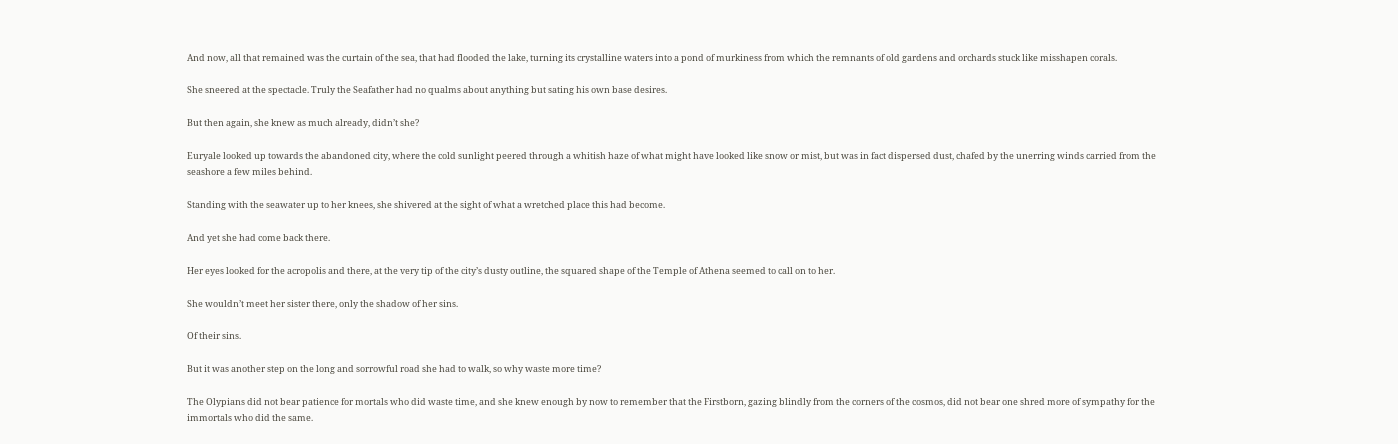And now, all that remained was the curtain of the sea, that had flooded the lake, turning its crystalline waters into a pond of murkiness from which the remnants of old gardens and orchards stuck like misshapen corals.

She sneered at the spectacle. Truly the Seafather had no qualms about anything but sating his own base desires.

But then again, she knew as much already, didn’t she?

Euryale looked up towards the abandoned city, where the cold sunlight peered through a whitish haze of what might have looked like snow or mist, but was in fact dispersed dust, chafed by the unerring winds carried from the seashore a few miles behind.

Standing with the seawater up to her knees, she shivered at the sight of what a wretched place this had become.

And yet she had come back there.

Her eyes looked for the acropolis and there, at the very tip of the city’s dusty outline, the squared shape of the Temple of Athena seemed to call on to her.

She wouldn’t meet her sister there, only the shadow of her sins.

Of their sins.

But it was another step on the long and sorrowful road she had to walk, so why waste more time?

The Olypians did not bear patience for mortals who did waste time, and she knew enough by now to remember that the Firstborn, gazing blindly from the corners of the cosmos, did not bear one shred more of sympathy for the immortals who did the same.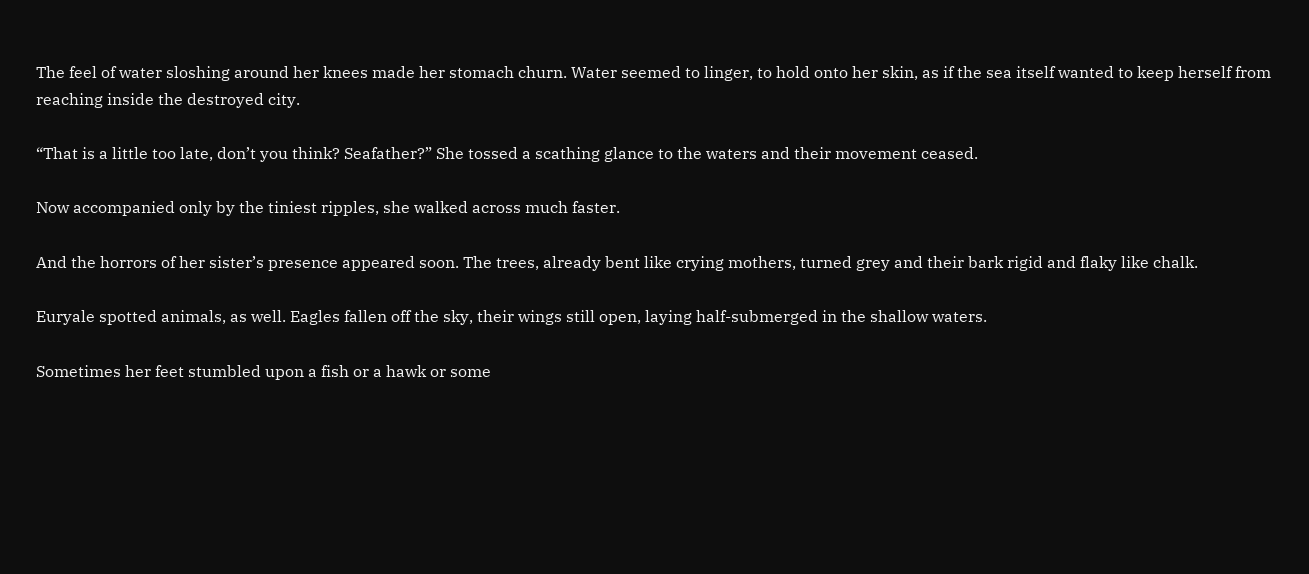The feel of water sloshing around her knees made her stomach churn. Water seemed to linger, to hold onto her skin, as if the sea itself wanted to keep herself from reaching inside the destroyed city.

“That is a little too late, don’t you think? Seafather?” She tossed a scathing glance to the waters and their movement ceased.

Now accompanied only by the tiniest ripples, she walked across much faster.

And the horrors of her sister’s presence appeared soon. The trees, already bent like crying mothers, turned grey and their bark rigid and flaky like chalk.

Euryale spotted animals, as well. Eagles fallen off the sky, their wings still open, laying half-submerged in the shallow waters.

Sometimes her feet stumbled upon a fish or a hawk or some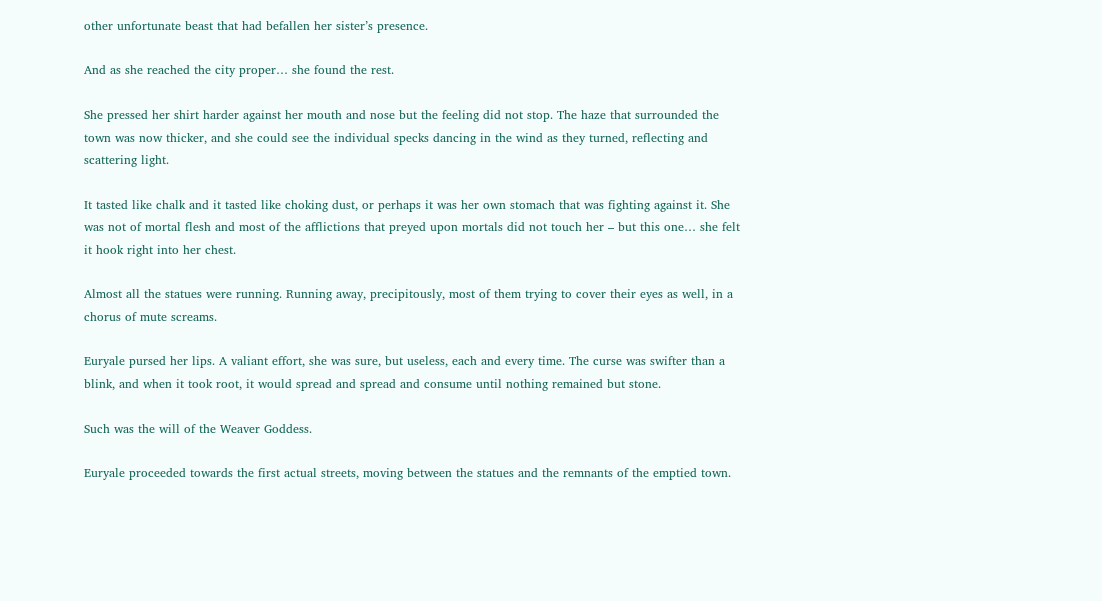other unfortunate beast that had befallen her sister’s presence.

And as she reached the city proper… she found the rest.

She pressed her shirt harder against her mouth and nose but the feeling did not stop. The haze that surrounded the town was now thicker, and she could see the individual specks dancing in the wind as they turned, reflecting and scattering light.

It tasted like chalk and it tasted like choking dust, or perhaps it was her own stomach that was fighting against it. She was not of mortal flesh and most of the afflictions that preyed upon mortals did not touch her – but this one… she felt it hook right into her chest.

Almost all the statues were running. Running away, precipitously, most of them trying to cover their eyes as well, in a chorus of mute screams.

Euryale pursed her lips. A valiant effort, she was sure, but useless, each and every time. The curse was swifter than a blink, and when it took root, it would spread and spread and consume until nothing remained but stone.

Such was the will of the Weaver Goddess.

Euryale proceeded towards the first actual streets, moving between the statues and the remnants of the emptied town.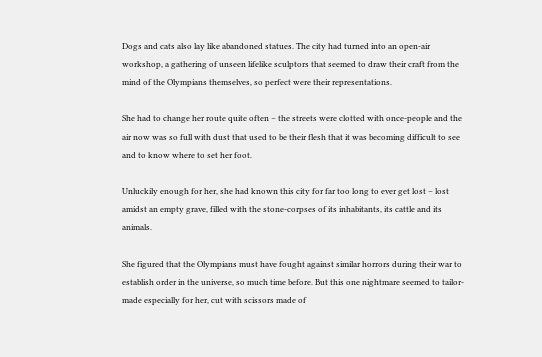Dogs and cats also lay like abandoned statues. The city had turned into an open-air workshop, a gathering of unseen lifelike sculptors that seemed to draw their craft from the mind of the Olympians themselves, so perfect were their representations.

She had to change her route quite often – the streets were clotted with once-people and the air now was so full with dust that used to be their flesh that it was becoming difficult to see and to know where to set her foot.

Unluckily enough for her, she had known this city for far too long to ever get lost – lost amidst an empty grave, filled with the stone-corpses of its inhabitants, its cattle and its animals.

She figured that the Olympians must have fought against similar horrors during their war to establish order in the universe, so much time before. But this one nightmare seemed to tailor-made especially for her, cut with scissors made of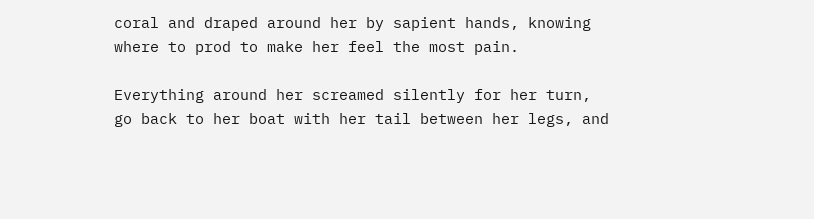coral and draped around her by sapient hands, knowing where to prod to make her feel the most pain.

Everything around her screamed silently for her turn, go back to her boat with her tail between her legs, and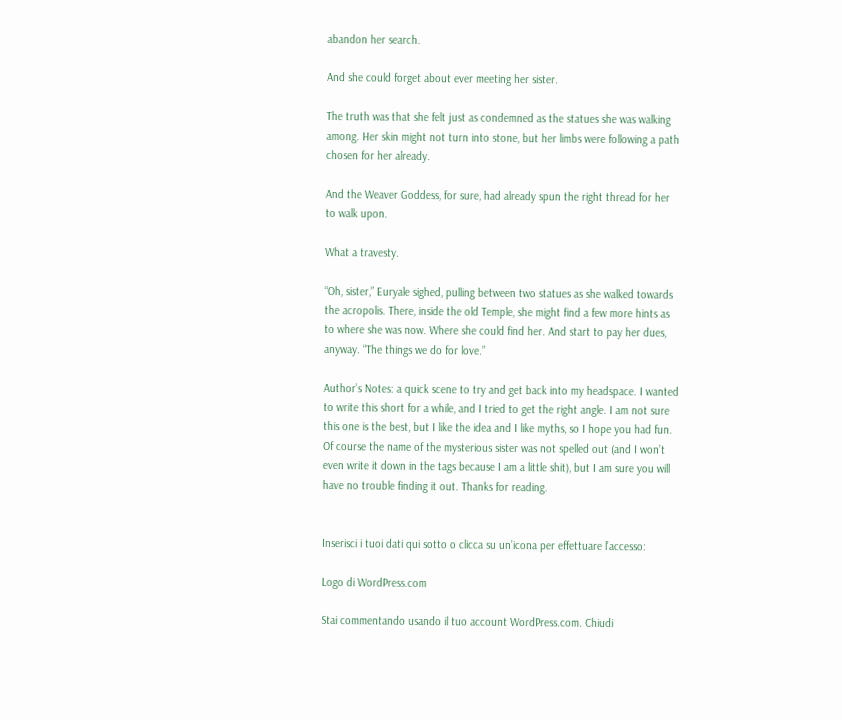abandon her search.

And she could forget about ever meeting her sister.

The truth was that she felt just as condemned as the statues she was walking among. Her skin might not turn into stone, but her limbs were following a path chosen for her already.

And the Weaver Goddess, for sure, had already spun the right thread for her to walk upon.

What a travesty.

“Oh, sister,” Euryale sighed, pulling between two statues as she walked towards the acropolis. There, inside the old Temple, she might find a few more hints as to where she was now. Where she could find her. And start to pay her dues, anyway. “The things we do for love.”

Author’s Notes: a quick scene to try and get back into my headspace. I wanted to write this short for a while, and I tried to get the right angle. I am not sure this one is the best, but I like the idea and I like myths, so I hope you had fun. Of course the name of the mysterious sister was not spelled out (and I won’t even write it down in the tags because I am a little shit), but I am sure you will have no trouble finding it out. Thanks for reading.


Inserisci i tuoi dati qui sotto o clicca su un’icona per effettuare l’accesso:

Logo di WordPress.com

Stai commentando usando il tuo account WordPress.com. Chiudi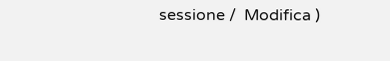sessione /  Modifica )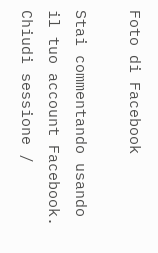Foto di Facebook

Stai commentando usando il tuo account Facebook. Chiudi sessione /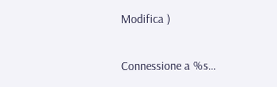Modifica )

Connessione a %s…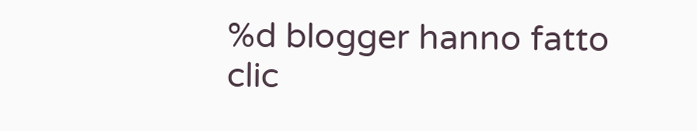%d blogger hanno fatto clic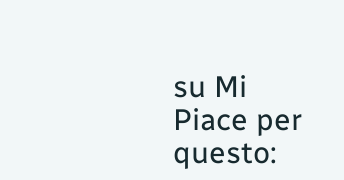su Mi Piace per questo: